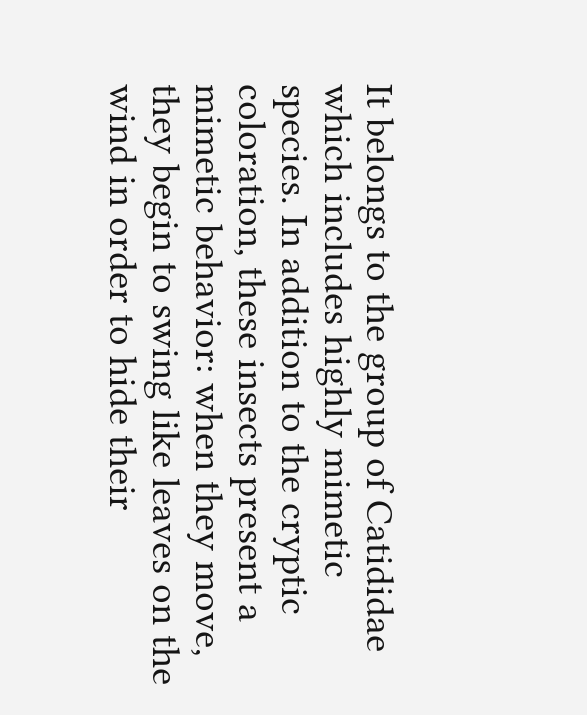It belongs to the group of Catididae which includes highly mimetic species. In addition to the cryptic coloration, these insects present a mimetic behavior: when they move, they begin to swing like leaves on the wind in order to hide their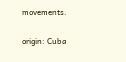movements.

origin: Cuba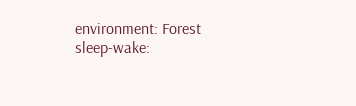environment: Forest
sleep-wake: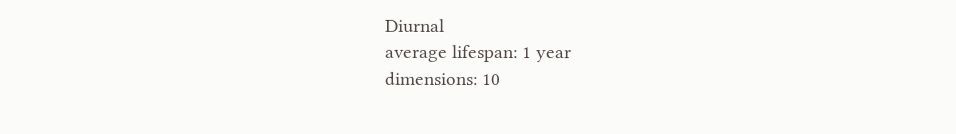Diurnal
average lifespan: 1 year
dimensions: 10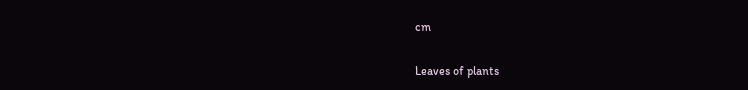cm

Leaves of plants